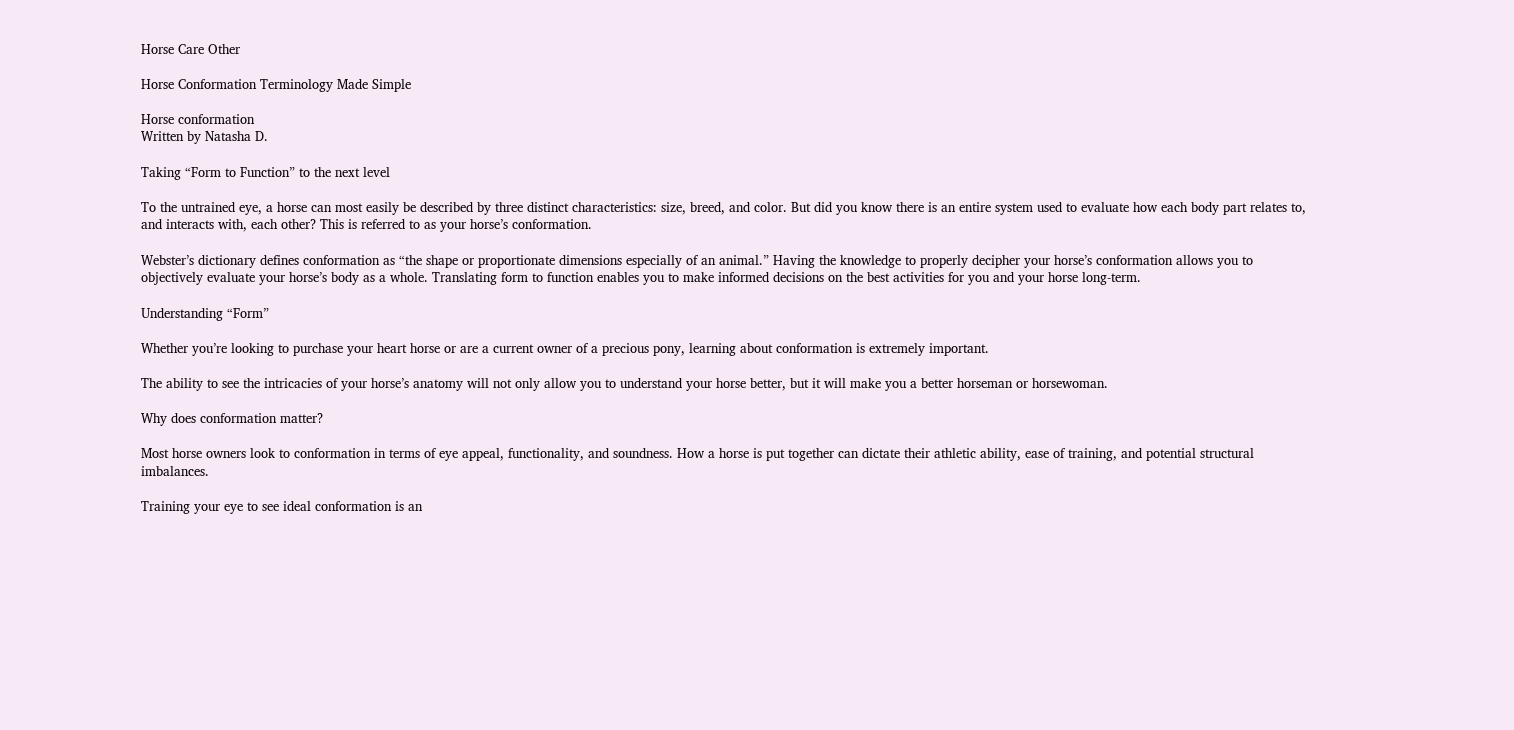Horse Care Other

Horse Conformation Terminology Made Simple

Horse conformation
Written by Natasha D.

Taking “Form to Function” to the next level

To the untrained eye, a horse can most easily be described by three distinct characteristics: size, breed, and color. But did you know there is an entire system used to evaluate how each body part relates to, and interacts with, each other? This is referred to as your horse’s conformation.

Webster’s dictionary defines conformation as “the shape or proportionate dimensions especially of an animal.” Having the knowledge to properly decipher your horse’s conformation allows you to objectively evaluate your horse’s body as a whole. Translating form to function enables you to make informed decisions on the best activities for you and your horse long-term.

Understanding “Form”

Whether you’re looking to purchase your heart horse or are a current owner of a precious pony, learning about conformation is extremely important.

The ability to see the intricacies of your horse’s anatomy will not only allow you to understand your horse better, but it will make you a better horseman or horsewoman.

Why does conformation matter?

Most horse owners look to conformation in terms of eye appeal, functionality, and soundness. How a horse is put together can dictate their athletic ability, ease of training, and potential structural imbalances.

Training your eye to see ideal conformation is an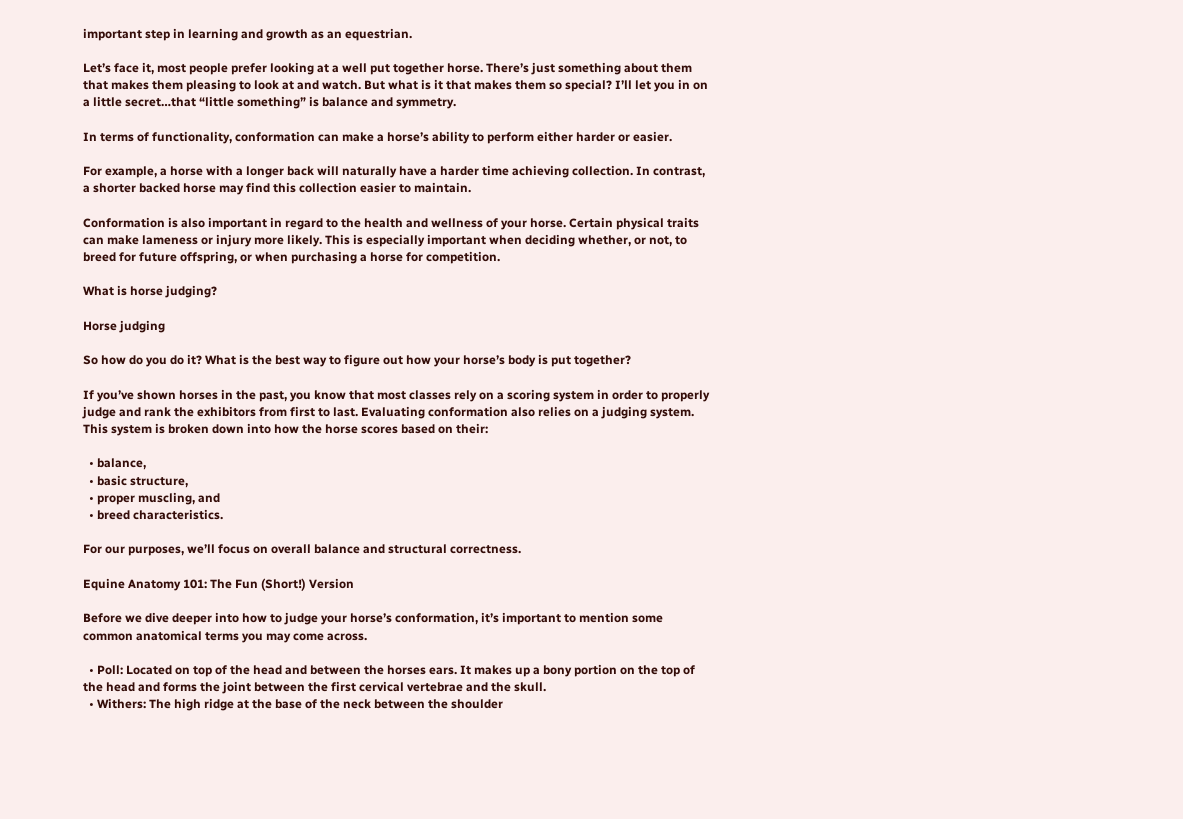important step in learning and growth as an equestrian.

Let’s face it, most people prefer looking at a well put together horse. There’s just something about them that makes them pleasing to look at and watch. But what is it that makes them so special? I’ll let you in on a little secret…that “little something” is balance and symmetry.

In terms of functionality, conformation can make a horse’s ability to perform either harder or easier.

For example, a horse with a longer back will naturally have a harder time achieving collection. In contrast, a shorter backed horse may find this collection easier to maintain.

Conformation is also important in regard to the health and wellness of your horse. Certain physical traits can make lameness or injury more likely. This is especially important when deciding whether, or not, to breed for future offspring, or when purchasing a horse for competition.

What is horse judging?

Horse judging

So how do you do it? What is the best way to figure out how your horse’s body is put together?

If you’ve shown horses in the past, you know that most classes rely on a scoring system in order to properly judge and rank the exhibitors from first to last. Evaluating conformation also relies on a judging system. This system is broken down into how the horse scores based on their:

  • balance,
  • basic structure,
  • proper muscling, and
  • breed characteristics.

For our purposes, we’ll focus on overall balance and structural correctness.

Equine Anatomy 101: The Fun (Short!) Version

Before we dive deeper into how to judge your horse’s conformation, it’s important to mention some common anatomical terms you may come across.

  • Poll: Located on top of the head and between the horses ears. It makes up a bony portion on the top of the head and forms the joint between the first cervical vertebrae and the skull.
  • Withers: The high ridge at the base of the neck between the shoulder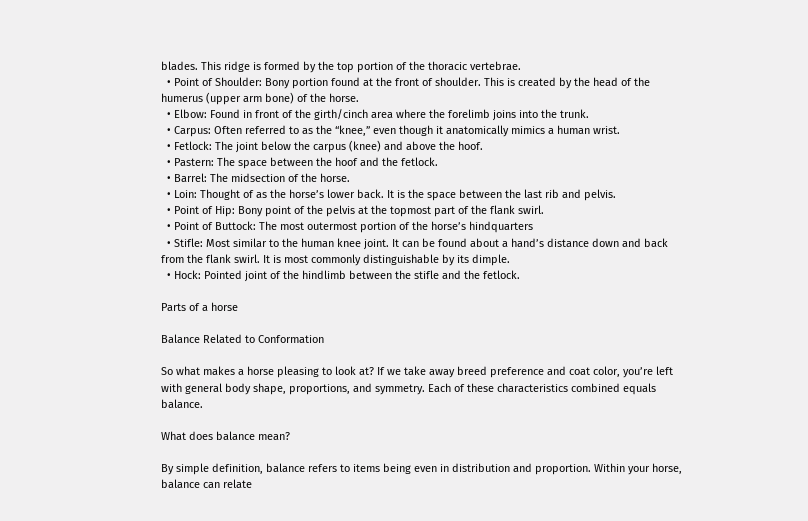blades. This ridge is formed by the top portion of the thoracic vertebrae.
  • Point of Shoulder: Bony portion found at the front of shoulder. This is created by the head of the humerus (upper arm bone) of the horse.
  • Elbow: Found in front of the girth/cinch area where the forelimb joins into the trunk.
  • Carpus: Often referred to as the “knee,” even though it anatomically mimics a human wrist.
  • Fetlock: The joint below the carpus (knee) and above the hoof.
  • Pastern: The space between the hoof and the fetlock.
  • Barrel: The midsection of the horse.
  • Loin: Thought of as the horse’s lower back. It is the space between the last rib and pelvis.
  • Point of Hip: Bony point of the pelvis at the topmost part of the flank swirl.
  • Point of Buttock: The most outermost portion of the horse’s hindquarters
  • Stifle: Most similar to the human knee joint. It can be found about a hand’s distance down and back from the flank swirl. It is most commonly distinguishable by its dimple.
  • Hock: Pointed joint of the hindlimb between the stifle and the fetlock.

Parts of a horse

Balance Related to Conformation

So what makes a horse pleasing to look at? If we take away breed preference and coat color, you’re left with general body shape, proportions, and symmetry. Each of these characteristics combined equals balance.

What does balance mean?

By simple definition, balance refers to items being even in distribution and proportion. Within your horse, balance can relate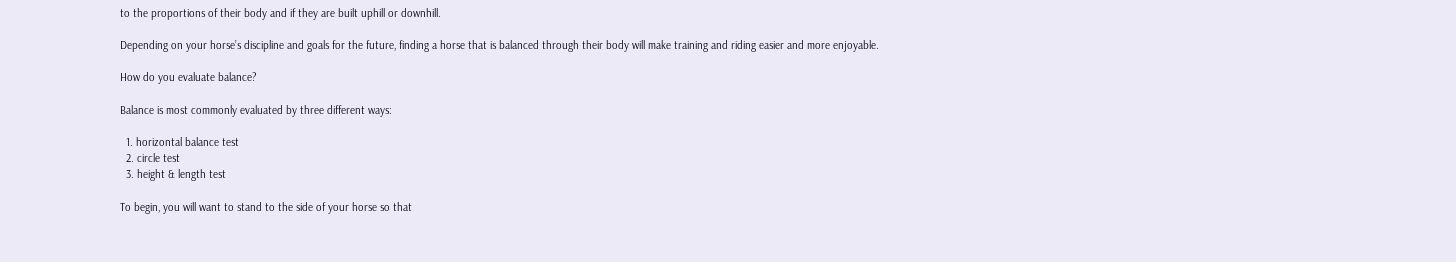to the proportions of their body and if they are built uphill or downhill.

Depending on your horse’s discipline and goals for the future, finding a horse that is balanced through their body will make training and riding easier and more enjoyable.

How do you evaluate balance?

Balance is most commonly evaluated by three different ways:

  1. horizontal balance test
  2. circle test
  3. height & length test

To begin, you will want to stand to the side of your horse so that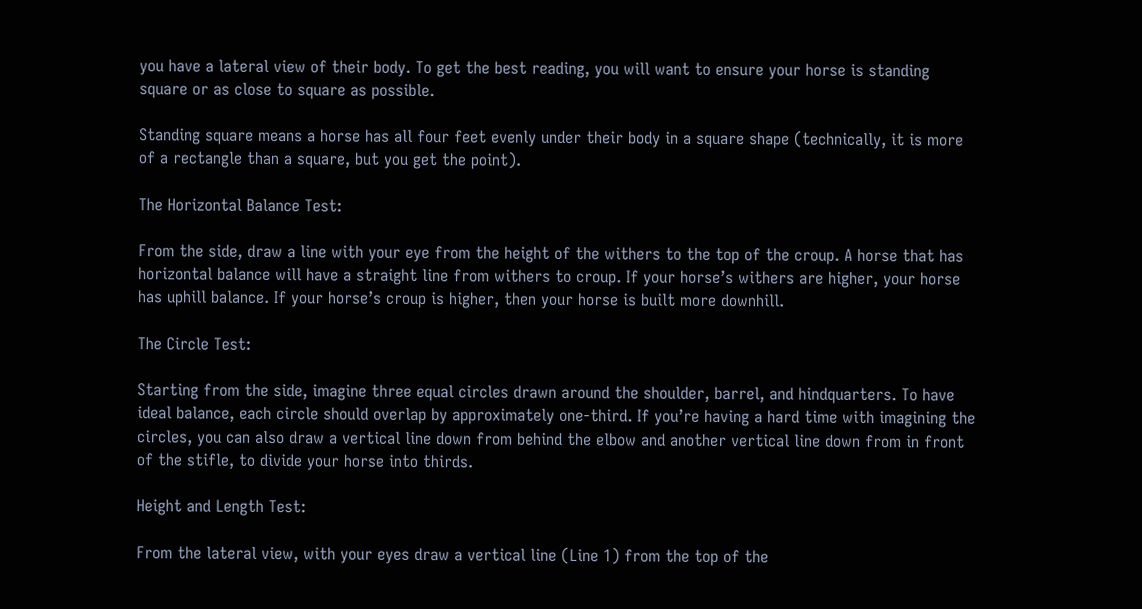you have a lateral view of their body. To get the best reading, you will want to ensure your horse is standing square or as close to square as possible.

Standing square means a horse has all four feet evenly under their body in a square shape (technically, it is more of a rectangle than a square, but you get the point).

The Horizontal Balance Test:

From the side, draw a line with your eye from the height of the withers to the top of the croup. A horse that has horizontal balance will have a straight line from withers to croup. If your horse’s withers are higher, your horse has uphill balance. If your horse’s croup is higher, then your horse is built more downhill.

The Circle Test:

Starting from the side, imagine three equal circles drawn around the shoulder, barrel, and hindquarters. To have ideal balance, each circle should overlap by approximately one-third. If you’re having a hard time with imagining the circles, you can also draw a vertical line down from behind the elbow and another vertical line down from in front of the stifle, to divide your horse into thirds.

Height and Length Test:

From the lateral view, with your eyes draw a vertical line (Line 1) from the top of the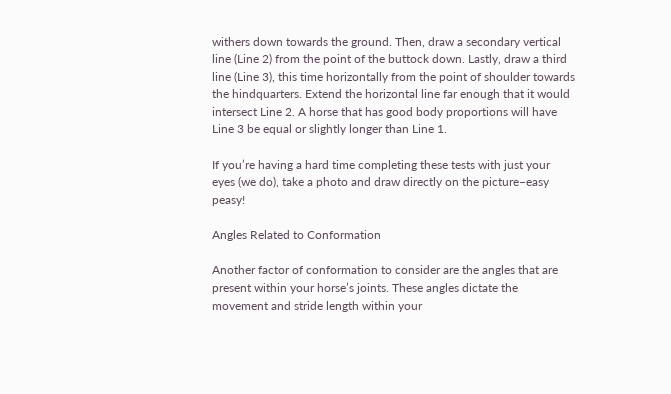withers down towards the ground. Then, draw a secondary vertical line (Line 2) from the point of the buttock down. Lastly, draw a third line (Line 3), this time horizontally from the point of shoulder towards the hindquarters. Extend the horizontal line far enough that it would intersect Line 2. A horse that has good body proportions will have Line 3 be equal or slightly longer than Line 1.

If you’re having a hard time completing these tests with just your eyes (we do), take a photo and draw directly on the picture–easy peasy!

Angles Related to Conformation

Another factor of conformation to consider are the angles that are present within your horse’s joints. These angles dictate the movement and stride length within your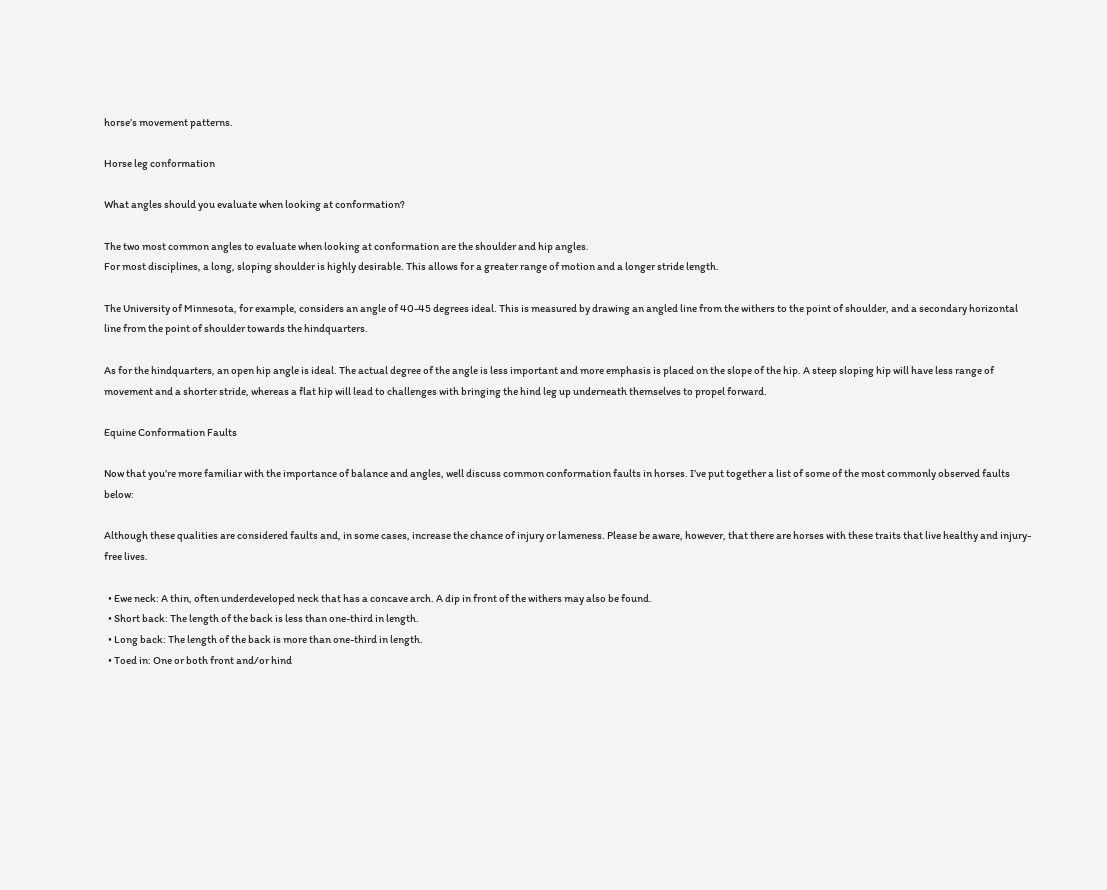horse’s movement patterns.

Horse leg conformation

What angles should you evaluate when looking at conformation?

The two most common angles to evaluate when looking at conformation are the shoulder and hip angles.
For most disciplines, a long, sloping shoulder is highly desirable. This allows for a greater range of motion and a longer stride length.

The University of Minnesota, for example, considers an angle of 40-45 degrees ideal. This is measured by drawing an angled line from the withers to the point of shoulder, and a secondary horizontal line from the point of shoulder towards the hindquarters.

As for the hindquarters, an open hip angle is ideal. The actual degree of the angle is less important and more emphasis is placed on the slope of the hip. A steep sloping hip will have less range of movement and a shorter stride, whereas a flat hip will lead to challenges with bringing the hind leg up underneath themselves to propel forward.

Equine Conformation Faults

Now that you’re more familiar with the importance of balance and angles, well discuss common conformation faults in horses. I’ve put together a list of some of the most commonly observed faults below:

Although these qualities are considered faults and, in some cases, increase the chance of injury or lameness. Please be aware, however, that there are horses with these traits that live healthy and injury-free lives.

  • Ewe neck: A thin, often underdeveloped neck that has a concave arch. A dip in front of the withers may also be found.
  • Short back: The length of the back is less than one-third in length.
  • Long back: The length of the back is more than one-third in length.
  • Toed in: One or both front and/or hind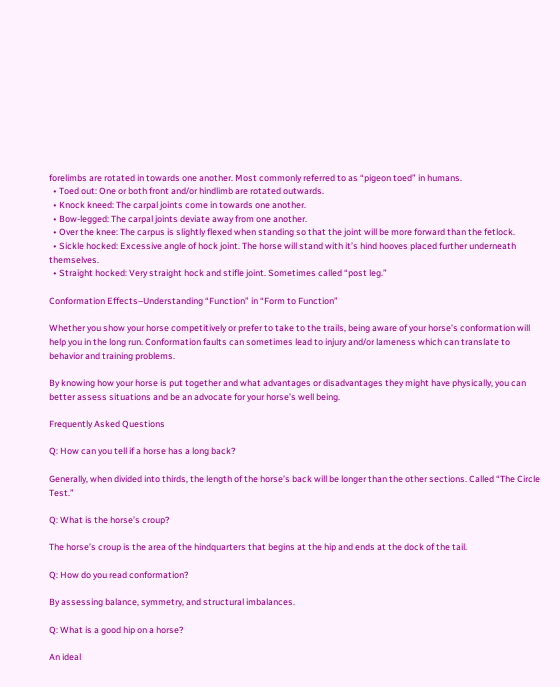forelimbs are rotated in towards one another. Most commonly referred to as “pigeon toed” in humans.
  • Toed out: One or both front and/or hindlimb are rotated outwards.
  • Knock kneed: The carpal joints come in towards one another.
  • Bow-legged: The carpal joints deviate away from one another.
  • Over the knee: The carpus is slightly flexed when standing so that the joint will be more forward than the fetlock.
  • Sickle hocked: Excessive angle of hock joint. The horse will stand with it’s hind hooves placed further underneath themselves.
  • Straight hocked: Very straight hock and stifle joint. Sometimes called “post leg.”

Conformation Effects–Understanding “Function” in “Form to Function”

Whether you show your horse competitively or prefer to take to the trails, being aware of your horse’s conformation will help you in the long run. Conformation faults can sometimes lead to injury and/or lameness which can translate to behavior and training problems.

By knowing how your horse is put together and what advantages or disadvantages they might have physically, you can better assess situations and be an advocate for your horse’s well being.

Frequently Asked Questions

Q: How can you tell if a horse has a long back?

Generally, when divided into thirds, the length of the horse’s back will be longer than the other sections. Called “The Circle Test.”

Q: What is the horse’s croup?

The horse’s croup is the area of the hindquarters that begins at the hip and ends at the dock of the tail.

Q: How do you read conformation?

By assessing balance, symmetry, and structural imbalances.

Q: What is a good hip on a horse?

An ideal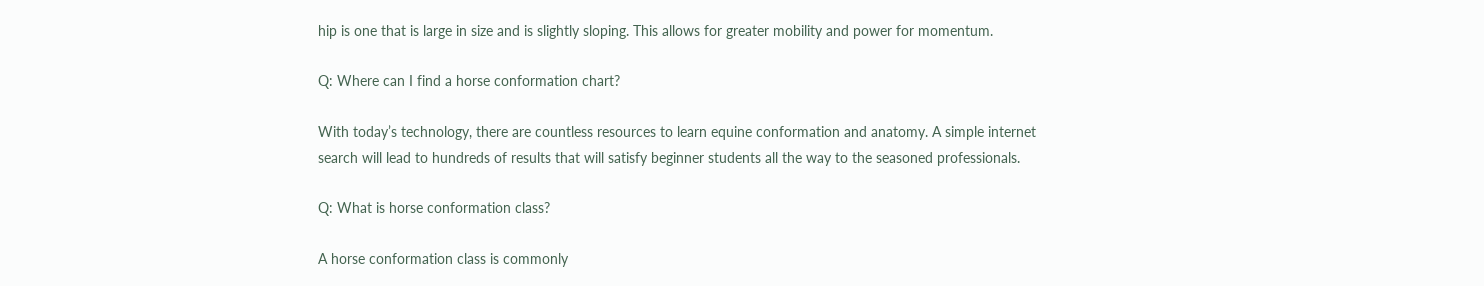hip is one that is large in size and is slightly sloping. This allows for greater mobility and power for momentum.

Q: Where can I find a horse conformation chart?

With today’s technology, there are countless resources to learn equine conformation and anatomy. A simple internet search will lead to hundreds of results that will satisfy beginner students all the way to the seasoned professionals.

Q: What is horse conformation class?

A horse conformation class is commonly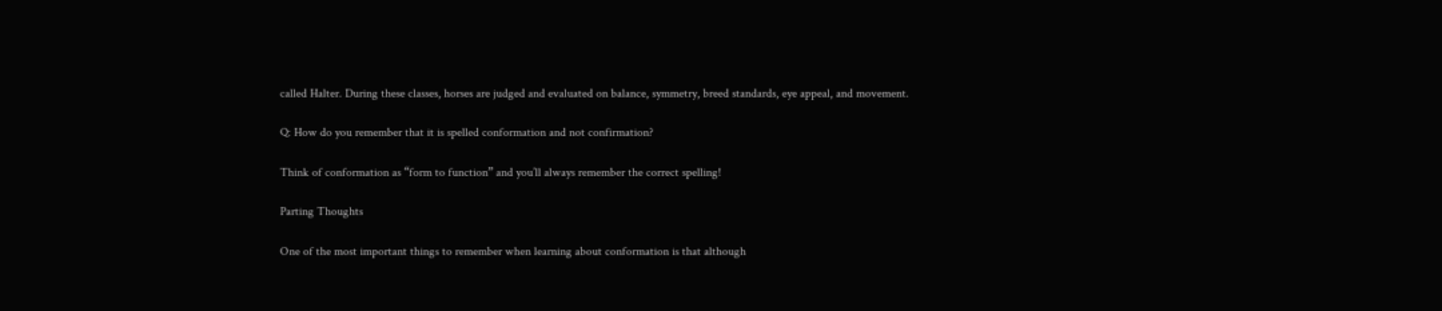called Halter. During these classes, horses are judged and evaluated on balance, symmetry, breed standards, eye appeal, and movement.

Q: How do you remember that it is spelled conformation and not confirmation?

Think of conformation as “form to function” and you’ll always remember the correct spelling!

Parting Thoughts

One of the most important things to remember when learning about conformation is that although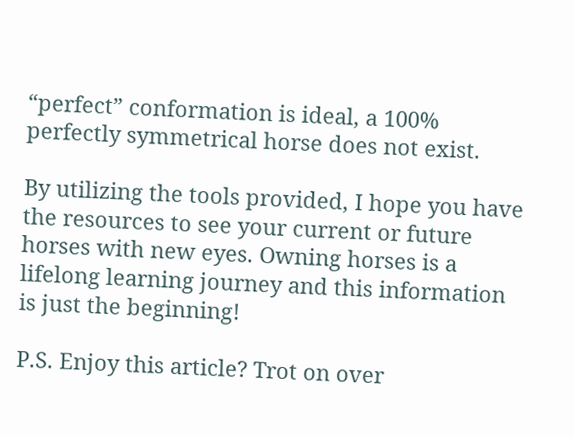“perfect” conformation is ideal, a 100% perfectly symmetrical horse does not exist.

By utilizing the tools provided, I hope you have the resources to see your current or future horses with new eyes. Owning horses is a lifelong learning journey and this information is just the beginning!

P.S. Enjoy this article? Trot on over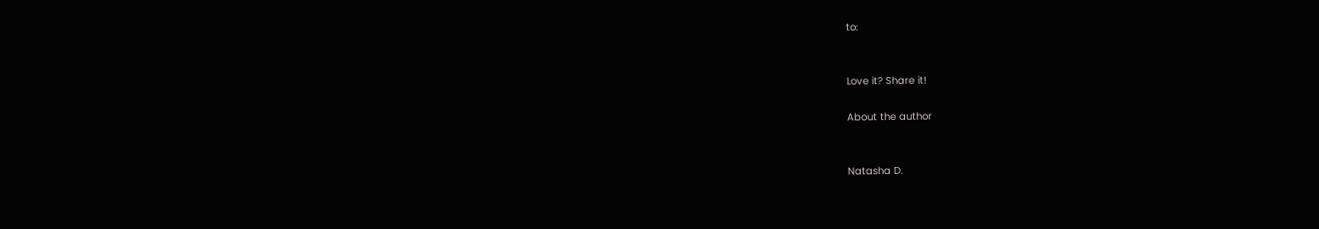to:


Love it? Share it!

About the author


Natasha D.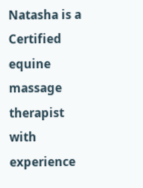Natasha is a Certified equine massage therapist with experience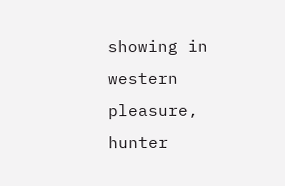showing in western pleasure, hunter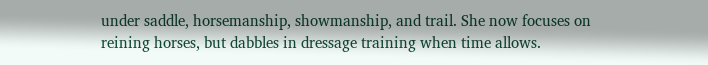under saddle, horsemanship, showmanship, and trail. She now focuses on reining horses, but dabbles in dressage training when time allows.